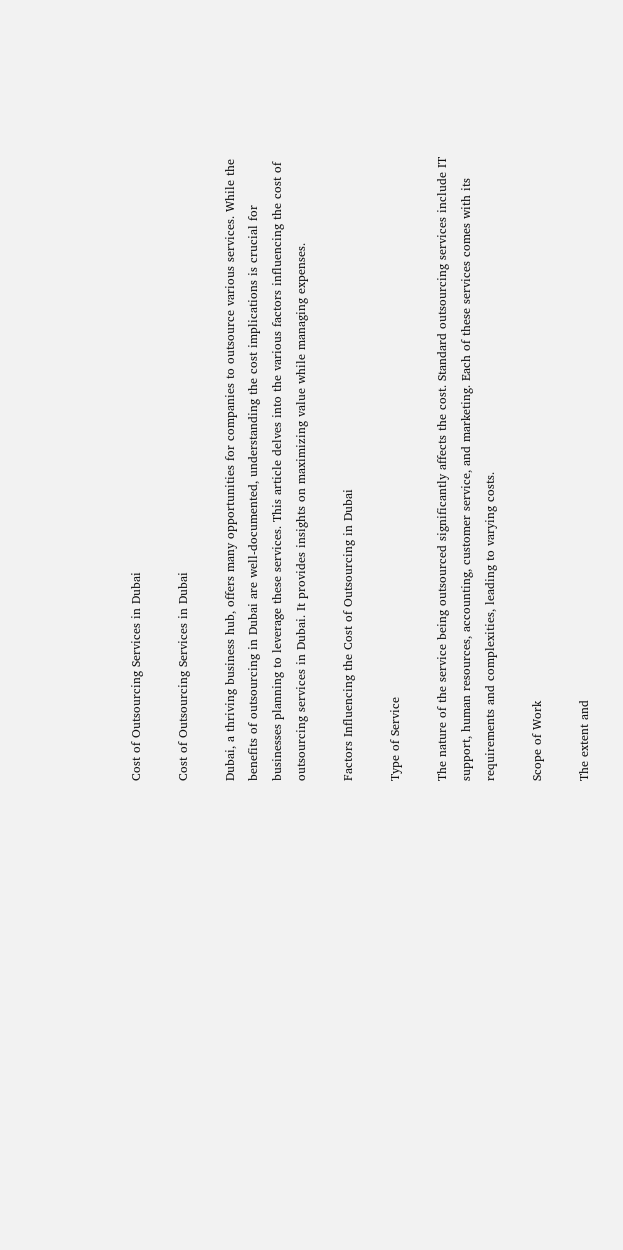Cost of Outsourcing Services in Dubai

Cost of Outsourcing Services in Dubai

Dubai, a thriving business hub, offers many opportunities for companies to outsource various services. While the benefits of outsourcing in Dubai are well-documented, understanding the cost implications is crucial for businesses planning to leverage these services. This article delves into the various factors influencing the cost of outsourcing services in Dubai. It provides insights on maximizing value while managing expenses.

Factors Influencing the Cost of Outsourcing in Dubai

Type of Service

The nature of the service being outsourced significantly affects the cost. Standard outsourcing services include IT support, human resources, accounting, customer service, and marketing. Each of these services comes with its requirements and complexities, leading to varying costs.

Scope of Work

The extent and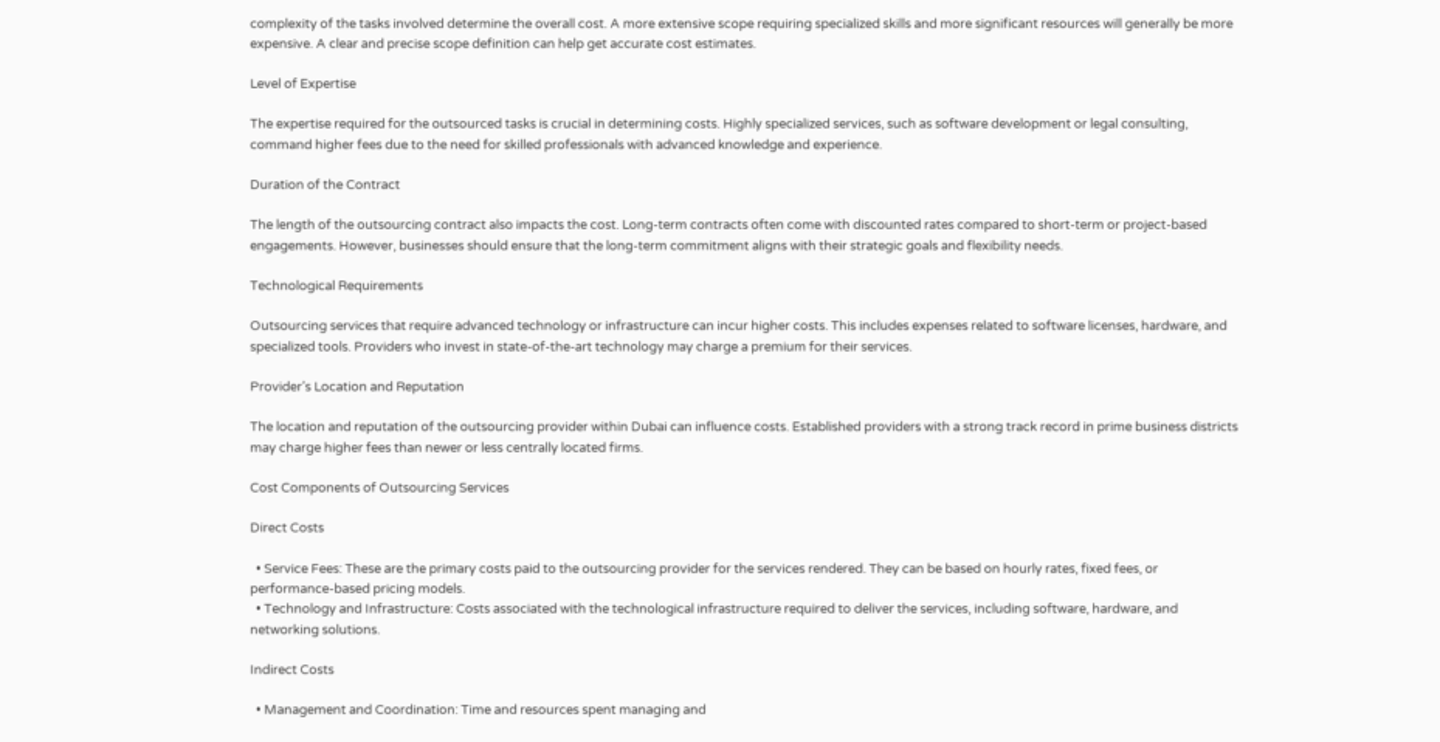complexity of the tasks involved determine the overall cost. A more extensive scope requiring specialized skills and more significant resources will generally be more expensive. A clear and precise scope definition can help get accurate cost estimates.

Level of Expertise

The expertise required for the outsourced tasks is crucial in determining costs. Highly specialized services, such as software development or legal consulting, command higher fees due to the need for skilled professionals with advanced knowledge and experience.

Duration of the Contract

The length of the outsourcing contract also impacts the cost. Long-term contracts often come with discounted rates compared to short-term or project-based engagements. However, businesses should ensure that the long-term commitment aligns with their strategic goals and flexibility needs.

Technological Requirements

Outsourcing services that require advanced technology or infrastructure can incur higher costs. This includes expenses related to software licenses, hardware, and specialized tools. Providers who invest in state-of-the-art technology may charge a premium for their services.

Provider’s Location and Reputation

The location and reputation of the outsourcing provider within Dubai can influence costs. Established providers with a strong track record in prime business districts may charge higher fees than newer or less centrally located firms.

Cost Components of Outsourcing Services

Direct Costs

  • Service Fees: These are the primary costs paid to the outsourcing provider for the services rendered. They can be based on hourly rates, fixed fees, or performance-based pricing models.
  • Technology and Infrastructure: Costs associated with the technological infrastructure required to deliver the services, including software, hardware, and networking solutions.

Indirect Costs

  • Management and Coordination: Time and resources spent managing and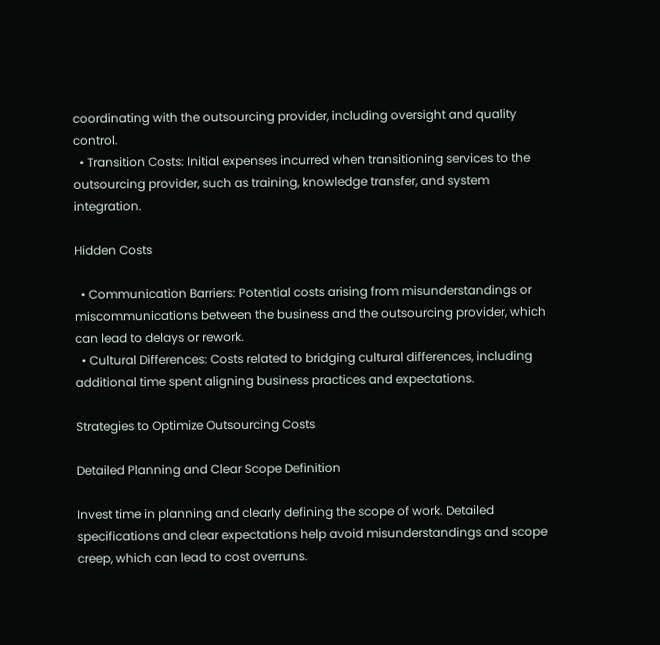coordinating with the outsourcing provider, including oversight and quality control.
  • Transition Costs: Initial expenses incurred when transitioning services to the outsourcing provider, such as training, knowledge transfer, and system integration.

Hidden Costs

  • Communication Barriers: Potential costs arising from misunderstandings or miscommunications between the business and the outsourcing provider, which can lead to delays or rework.
  • Cultural Differences: Costs related to bridging cultural differences, including additional time spent aligning business practices and expectations.

Strategies to Optimize Outsourcing Costs

Detailed Planning and Clear Scope Definition

Invest time in planning and clearly defining the scope of work. Detailed specifications and clear expectations help avoid misunderstandings and scope creep, which can lead to cost overruns.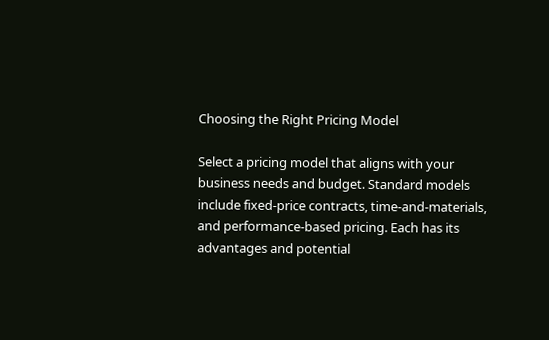Choosing the Right Pricing Model

Select a pricing model that aligns with your business needs and budget. Standard models include fixed-price contracts, time-and-materials, and performance-based pricing. Each has its advantages and potential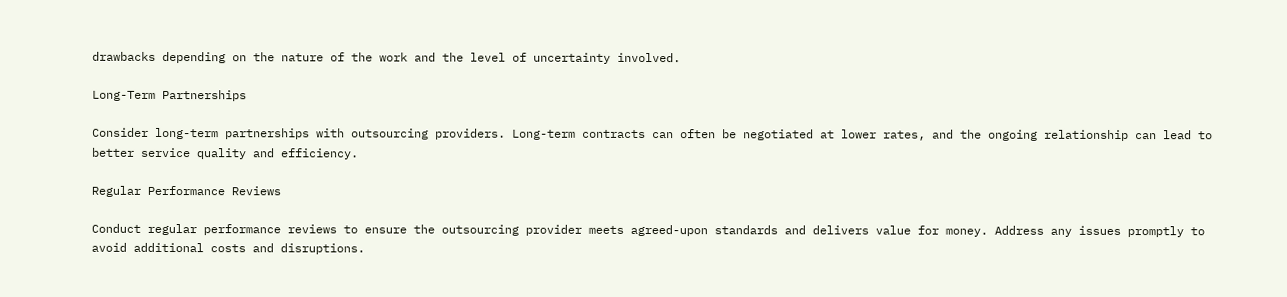drawbacks depending on the nature of the work and the level of uncertainty involved.

Long-Term Partnerships

Consider long-term partnerships with outsourcing providers. Long-term contracts can often be negotiated at lower rates, and the ongoing relationship can lead to better service quality and efficiency.

Regular Performance Reviews

Conduct regular performance reviews to ensure the outsourcing provider meets agreed-upon standards and delivers value for money. Address any issues promptly to avoid additional costs and disruptions.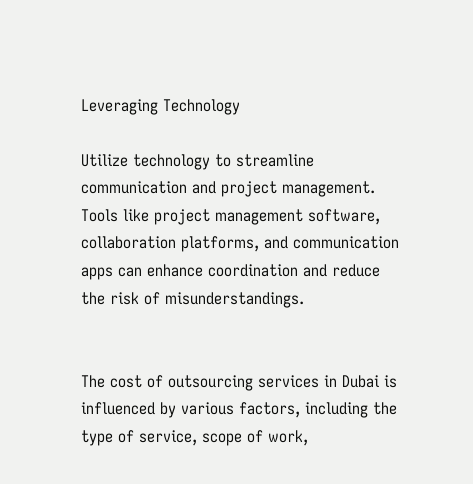Leveraging Technology

Utilize technology to streamline communication and project management. Tools like project management software, collaboration platforms, and communication apps can enhance coordination and reduce the risk of misunderstandings.


The cost of outsourcing services in Dubai is influenced by various factors, including the type of service, scope of work,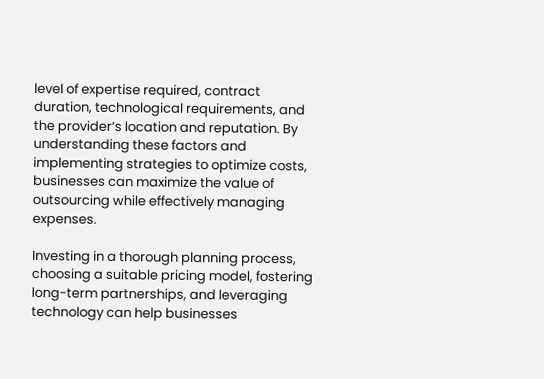level of expertise required, contract duration, technological requirements, and the provider’s location and reputation. By understanding these factors and implementing strategies to optimize costs, businesses can maximize the value of outsourcing while effectively managing expenses.

Investing in a thorough planning process, choosing a suitable pricing model, fostering long-term partnerships, and leveraging technology can help businesses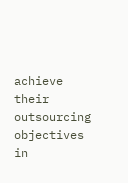achieve their outsourcing objectives in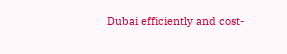Dubai efficiently and cost-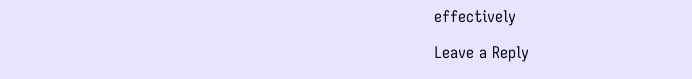effectively

Leave a Reply